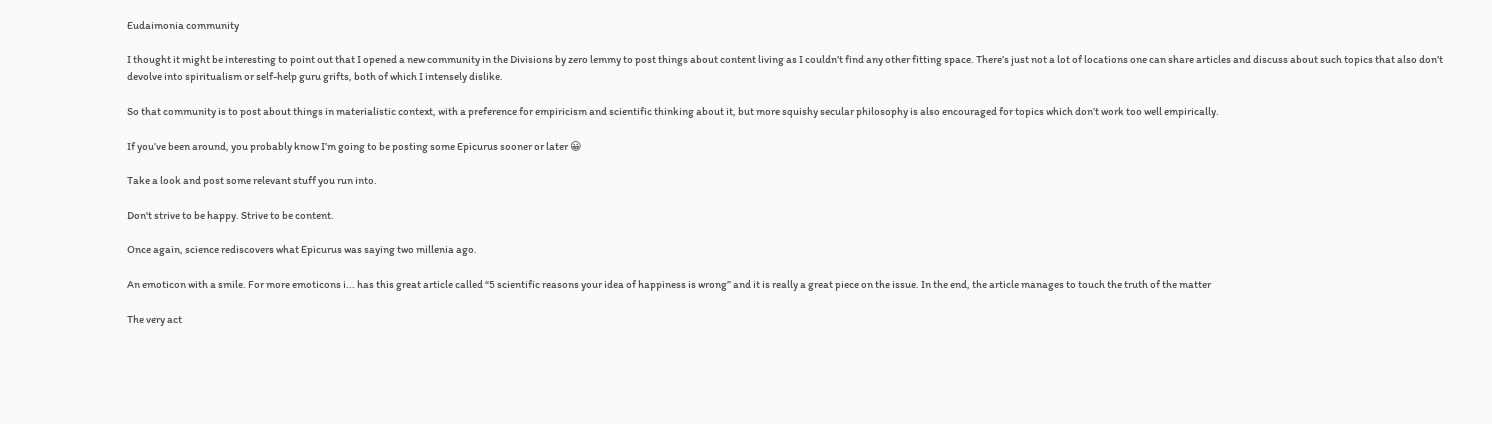Eudaimonia community

I thought it might be interesting to point out that I opened a new community in the Divisions by zero lemmy to post things about content living as I couldn’t find any other fitting space. There’s just not a lot of locations one can share articles and discuss about such topics that also don’t devolve into spiritualism or self-help guru grifts, both of which I intensely dislike.

So that community is to post about things in materialistic context, with a preference for empiricism and scientific thinking about it, but more squishy secular philosophy is also encouraged for topics which don’t work too well empirically.

If you’ve been around, you probably know I’m going to be posting some Epicurus sooner or later 😀

Take a look and post some relevant stuff you run into.

Don't strive to be happy. Strive to be content.

Once again, science rediscovers what Epicurus was saying two millenia ago.

An emoticon with a smile. For more emoticons i... has this great article called “5 scientific reasons your idea of happiness is wrong” and it is really a great piece on the issue. In the end, the article manages to touch the truth of the matter

The very act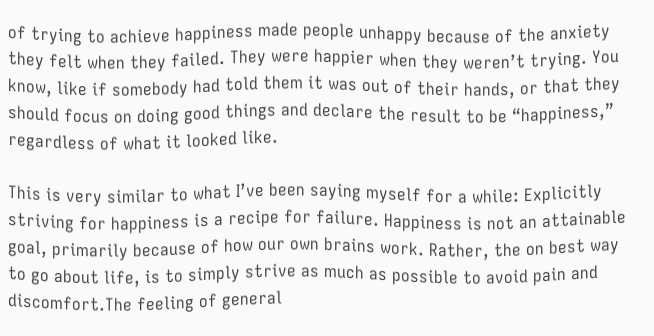of trying to achieve happiness made people unhappy because of the anxiety they felt when they failed. They were happier when they weren’t trying. You know, like if somebody had told them it was out of their hands, or that they should focus on doing good things and declare the result to be “happiness,” regardless of what it looked like.

This is very similar to what I’ve been saying myself for a while: Explicitly striving for happiness is a recipe for failure. Happiness is not an attainable goal, primarily because of how our own brains work. Rather, the on best way to go about life, is to simply strive as much as possible to avoid pain and discomfort.The feeling of general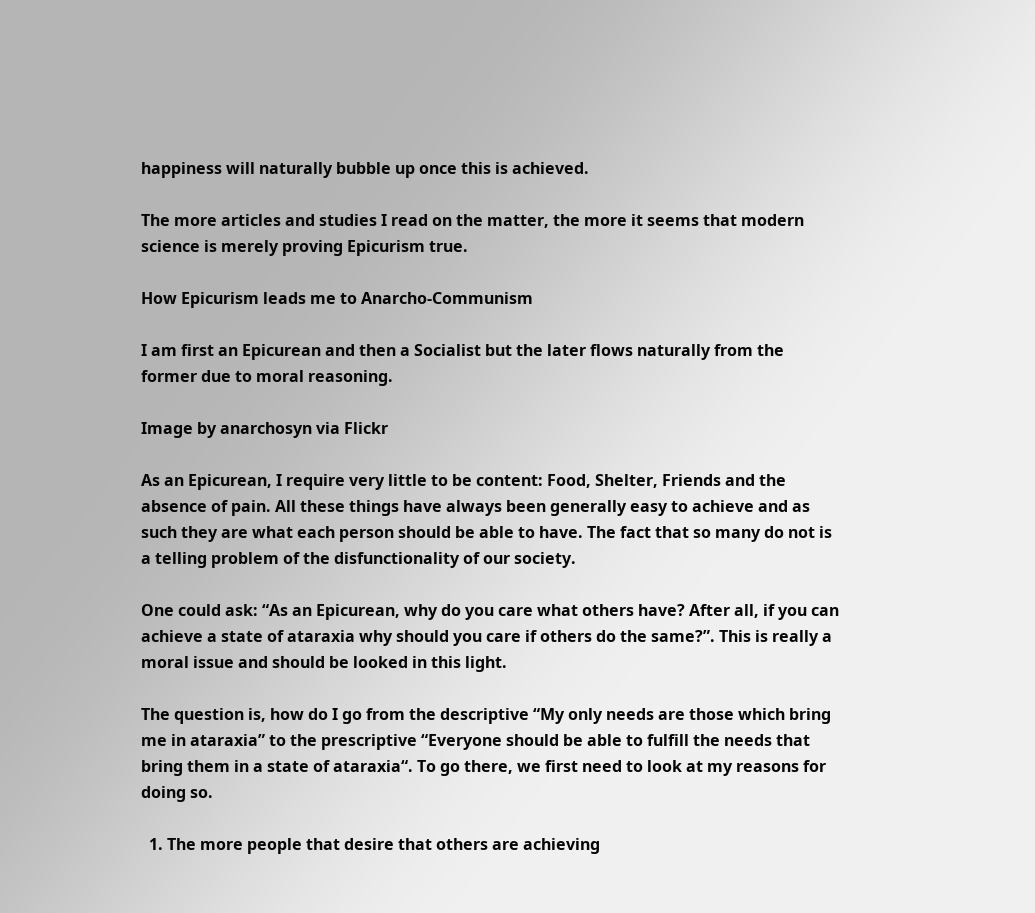happiness will naturally bubble up once this is achieved.

The more articles and studies I read on the matter, the more it seems that modern science is merely proving Epicurism true.

How Epicurism leads me to Anarcho-Communism

I am first an Epicurean and then a Socialist but the later flows naturally from the former due to moral reasoning.

Image by anarchosyn via Flickr

As an Epicurean, I require very little to be content: Food, Shelter, Friends and the absence of pain. All these things have always been generally easy to achieve and as such they are what each person should be able to have. The fact that so many do not is a telling problem of the disfunctionality of our society.

One could ask: “As an Epicurean, why do you care what others have? After all, if you can achieve a state of ataraxia why should you care if others do the same?”. This is really a moral issue and should be looked in this light.

The question is, how do I go from the descriptive “My only needs are those which bring me in ataraxia” to the prescriptive “Everyone should be able to fulfill the needs that bring them in a state of ataraxia“. To go there, we first need to look at my reasons for doing so.

  1. The more people that desire that others are achieving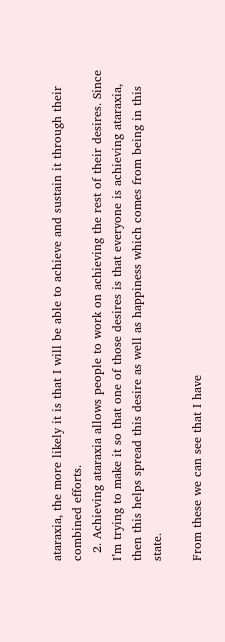ataraxia, the more likely it is that I will be able to achieve and sustain it through their combined efforts.
  2. Achieving ataraxia allows people to work on achieving the rest of their desires. Since I’m trying to make it so that one of those desires is that everyone is achieving ataraxia, then this helps spread this desire as well as happiness which comes from being in this state.

From these we can see that I have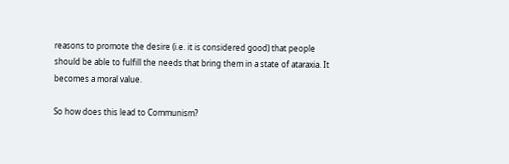reasons to promote the desire (i.e. it is considered good) that people should be able to fulfill the needs that bring them in a state of ataraxia. It becomes a moral value.

So how does this lead to Communism?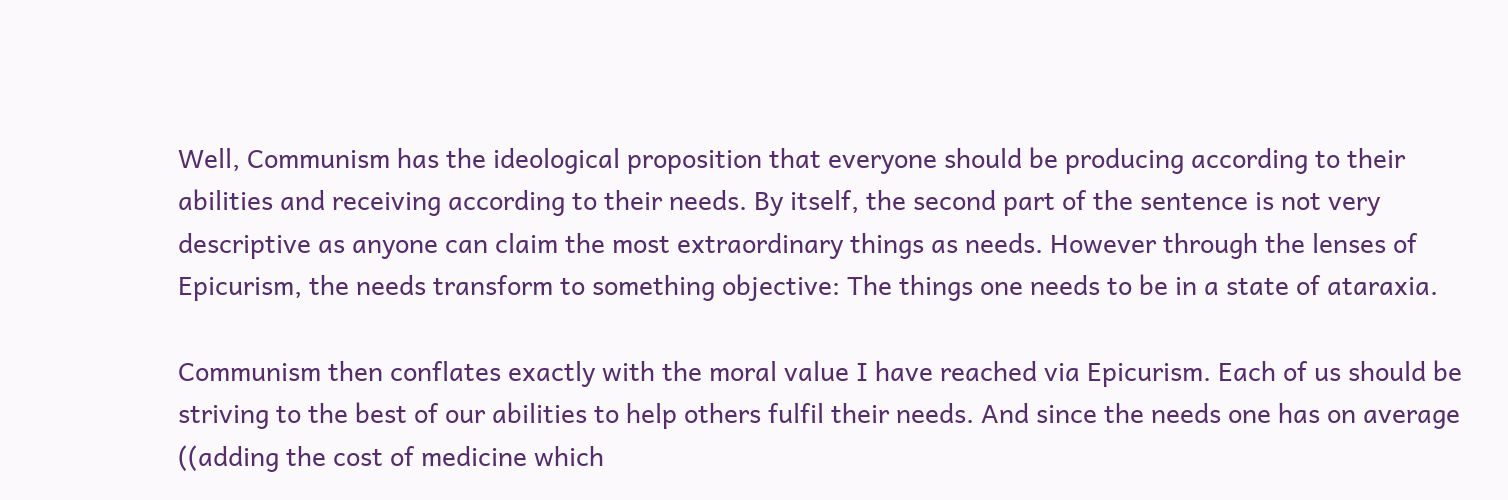Well, Communism has the ideological proposition that everyone should be producing according to their abilities and receiving according to their needs. By itself, the second part of the sentence is not very descriptive as anyone can claim the most extraordinary things as needs. However through the lenses of Epicurism, the needs transform to something objective: The things one needs to be in a state of ataraxia.

Communism then conflates exactly with the moral value I have reached via Epicurism. Each of us should be striving to the best of our abilities to help others fulfil their needs. And since the needs one has on average ((adding the cost of medicine which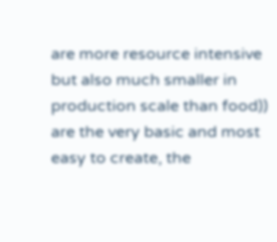are more resource intensive but also much smaller in production scale than food)) are the very basic and most easy to create, the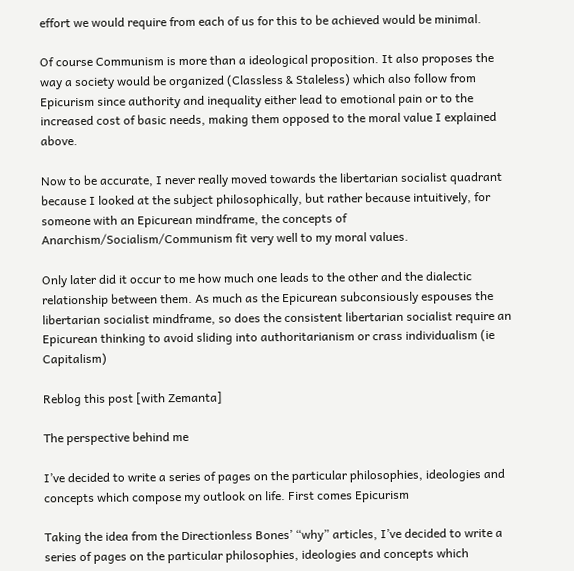effort we would require from each of us for this to be achieved would be minimal.

Of course Communism is more than a ideological proposition. It also proposes the way a society would be organized (Classless & Staleless) which also follow from Epicurism since authority and inequality either lead to emotional pain or to the increased cost of basic needs, making them opposed to the moral value I explained above.

Now to be accurate, I never really moved towards the libertarian socialist quadrant because I looked at the subject philosophically, but rather because intuitively, for someone with an Epicurean mindframe, the concepts of Anarchism/Socialism/Communism fit very well to my moral values.

Only later did it occur to me how much one leads to the other and the dialectic relationship between them. As much as the Epicurean subconsiously espouses the libertarian socialist mindframe, so does the consistent libertarian socialist require an Epicurean thinking to avoid sliding into authoritarianism or crass individualism (ie Capitalism)

Reblog this post [with Zemanta]

The perspective behind me

I’ve decided to write a series of pages on the particular philosophies, ideologies and concepts which compose my outlook on life. First comes Epicurism

Taking the idea from the Directionless Bones’ “why” articles, I’ve decided to write a series of pages on the particular philosophies, ideologies and concepts which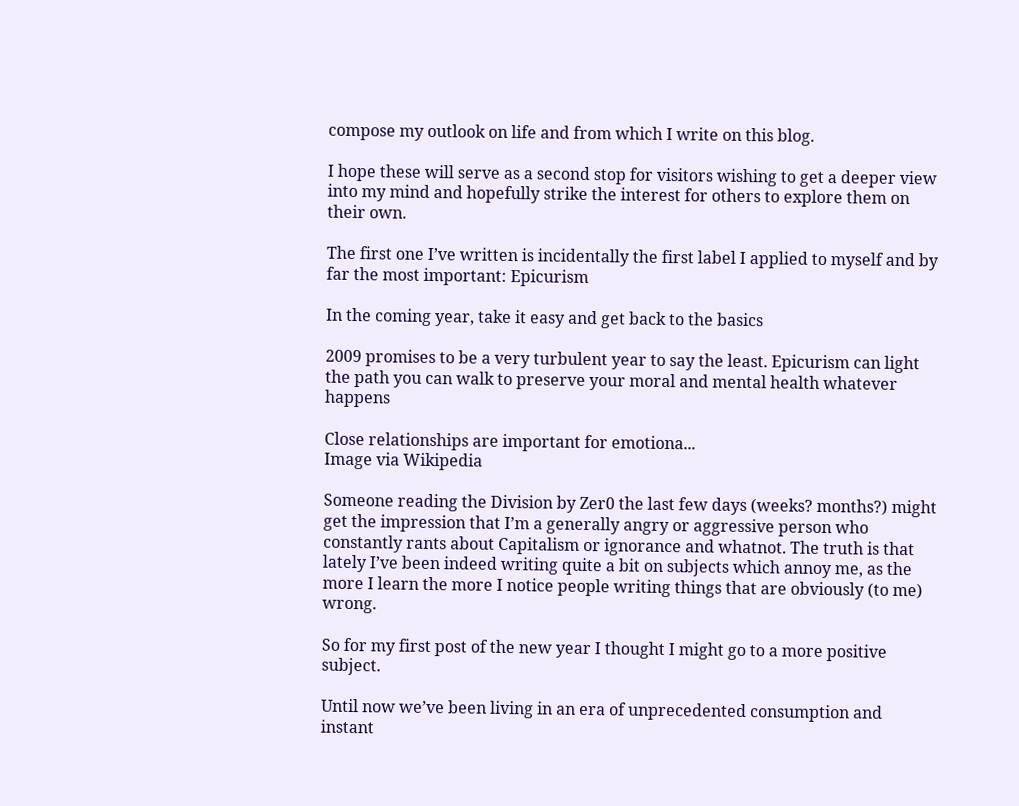compose my outlook on life and from which I write on this blog.

I hope these will serve as a second stop for visitors wishing to get a deeper view into my mind and hopefully strike the interest for others to explore them on their own.

The first one I’ve written is incidentally the first label I applied to myself and by far the most important: Epicurism

In the coming year, take it easy and get back to the basics

2009 promises to be a very turbulent year to say the least. Epicurism can light the path you can walk to preserve your moral and mental health whatever happens

Close relationships are important for emotiona...
Image via Wikipedia

Someone reading the Division by Zer0 the last few days (weeks? months?) might get the impression that I’m a generally angry or aggressive person who constantly rants about Capitalism or ignorance and whatnot. The truth is that lately I’ve been indeed writing quite a bit on subjects which annoy me, as the more I learn the more I notice people writing things that are obviously (to me) wrong.

So for my first post of the new year I thought I might go to a more positive subject.

Until now we’ve been living in an era of unprecedented consumption and instant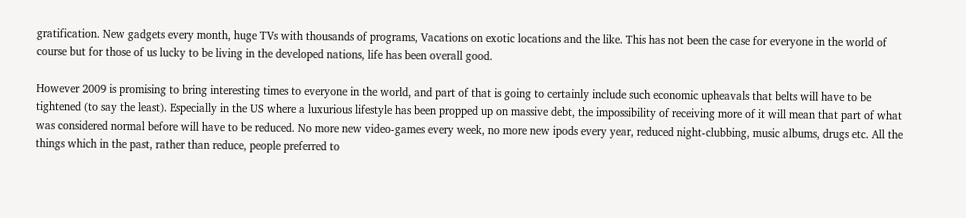gratification. New gadgets every month, huge TVs with thousands of programs, Vacations on exotic locations and the like. This has not been the case for everyone in the world of course but for those of us lucky to be living in the developed nations, life has been overall good.

However 2009 is promising to bring interesting times to everyone in the world, and part of that is going to certainly include such economic upheavals that belts will have to be tightened (to say the least). Especially in the US where a luxurious lifestyle has been propped up on massive debt, the impossibility of receiving more of it will mean that part of what was considered normal before will have to be reduced. No more new video-games every week, no more new ipods every year, reduced night-clubbing, music albums, drugs etc. All the things which in the past, rather than reduce, people preferred to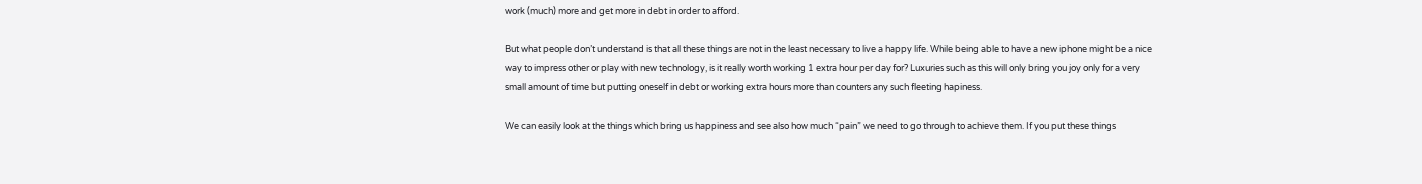work (much) more and get more in debt in order to afford.

But what people don’t understand is that all these things are not in the least necessary to live a happy life. While being able to have a new iphone might be a nice way to impress other or play with new technology, is it really worth working 1 extra hour per day for? Luxuries such as this will only bring you joy only for a very small amount of time but putting oneself in debt or working extra hours more than counters any such fleeting hapiness.

We can easily look at the things which bring us happiness and see also how much “pain” we need to go through to achieve them. If you put these things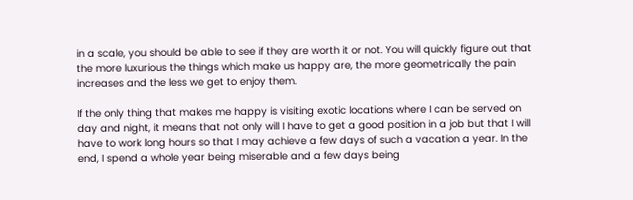in a scale, you should be able to see if they are worth it or not. You will quickly figure out that the more luxurious the things which make us happy are, the more geometrically the pain increases and the less we get to enjoy them.

If the only thing that makes me happy is visiting exotic locations where I can be served on day and night, it means that not only will I have to get a good position in a job but that I will have to work long hours so that I may achieve a few days of such a vacation a year. In the end, I spend a whole year being miserable and a few days being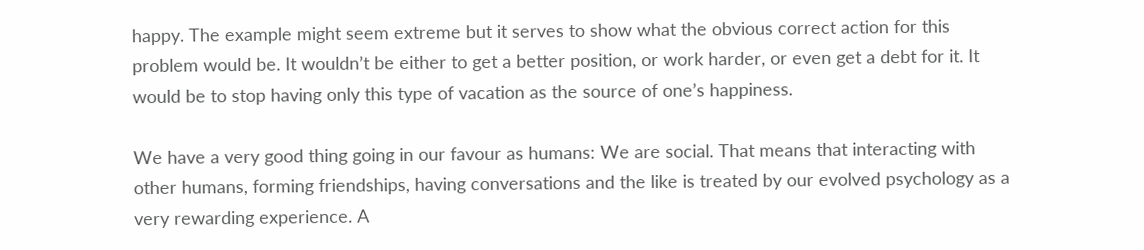happy. The example might seem extreme but it serves to show what the obvious correct action for this problem would be. It wouldn’t be either to get a better position, or work harder, or even get a debt for it. It would be to stop having only this type of vacation as the source of one’s happiness.

We have a very good thing going in our favour as humans: We are social. That means that interacting with other humans, forming friendships, having conversations and the like is treated by our evolved psychology as a very rewarding experience. A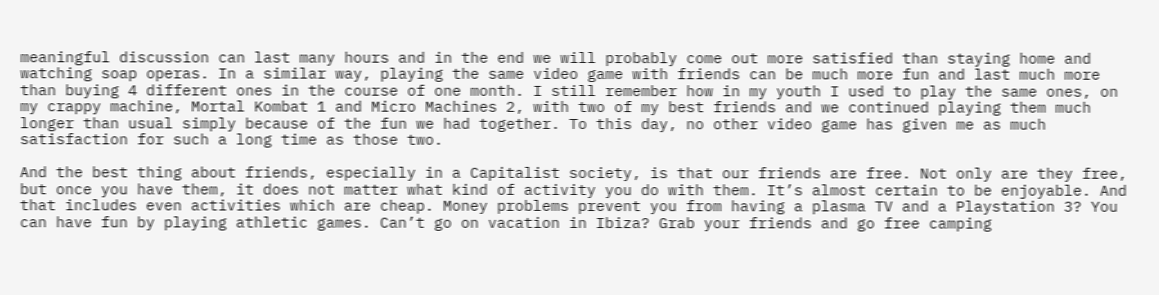meaningful discussion can last many hours and in the end we will probably come out more satisfied than staying home and watching soap operas. In a similar way, playing the same video game with friends can be much more fun and last much more than buying 4 different ones in the course of one month. I still remember how in my youth I used to play the same ones, on my crappy machine, Mortal Kombat 1 and Micro Machines 2, with two of my best friends and we continued playing them much longer than usual simply because of the fun we had together. To this day, no other video game has given me as much satisfaction for such a long time as those two.

And the best thing about friends, especially in a Capitalist society, is that our friends are free. Not only are they free, but once you have them, it does not matter what kind of activity you do with them. It’s almost certain to be enjoyable. And that includes even activities which are cheap. Money problems prevent you from having a plasma TV and a Playstation 3? You can have fun by playing athletic games. Can’t go on vacation in Ibiza? Grab your friends and go free camping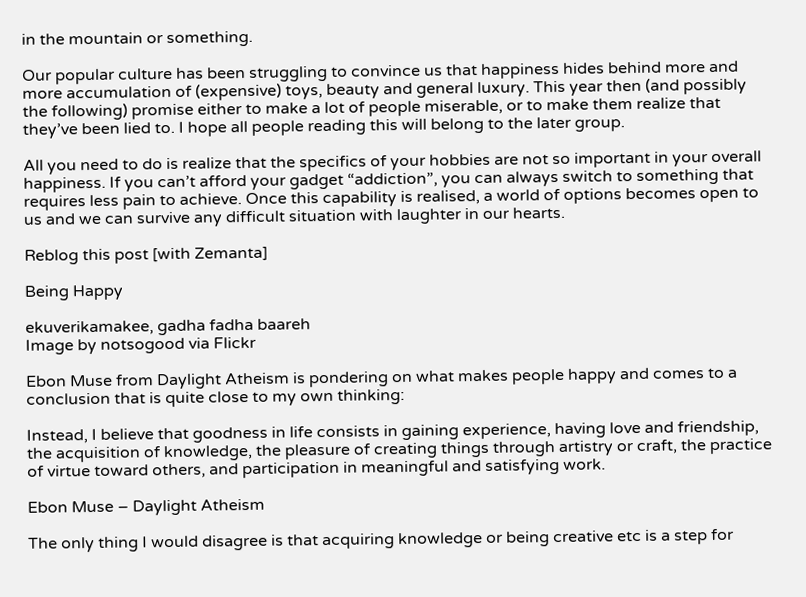in the mountain or something.

Our popular culture has been struggling to convince us that happiness hides behind more and more accumulation of (expensive) toys, beauty and general luxury. This year then (and possibly the following) promise either to make a lot of people miserable, or to make them realize that they’ve been lied to. I hope all people reading this will belong to the later group.

All you need to do is realize that the specifics of your hobbies are not so important in your overall happiness. If you can’t afford your gadget “addiction”, you can always switch to something that requires less pain to achieve. Once this capability is realised, a world of options becomes open to us and we can survive any difficult situation with laughter in our hearts.

Reblog this post [with Zemanta]

Being Happy

ekuverikamakee, gadha fadha baareh
Image by notsogood via Flickr

Ebon Muse from Daylight Atheism is pondering on what makes people happy and comes to a conclusion that is quite close to my own thinking:

Instead, I believe that goodness in life consists in gaining experience, having love and friendship, the acquisition of knowledge, the pleasure of creating things through artistry or craft, the practice of virtue toward others, and participation in meaningful and satisfying work.

Ebon Muse – Daylight Atheism

The only thing I would disagree is that acquiring knowledge or being creative etc is a step for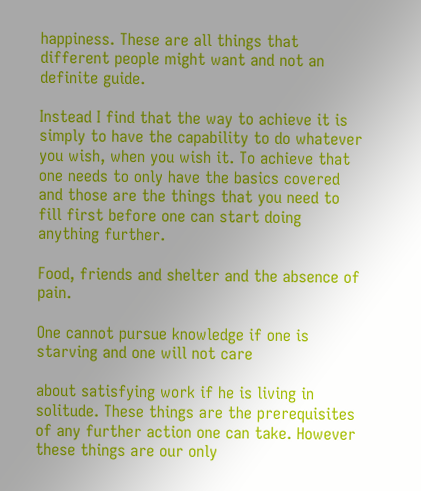happiness. These are all things that different people might want and not an definite guide.

Instead I find that the way to achieve it is simply to have the capability to do whatever you wish, when you wish it. To achieve that one needs to only have the basics covered and those are the things that you need to fill first before one can start doing anything further.

Food, friends and shelter and the absence of pain.

One cannot pursue knowledge if one is starving and one will not care

about satisfying work if he is living in solitude. These things are the prerequisites of any further action one can take. However these things are our only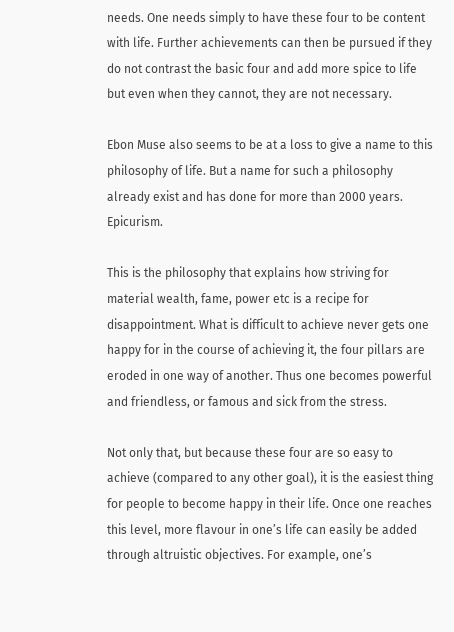needs. One needs simply to have these four to be content with life. Further achievements can then be pursued if they do not contrast the basic four and add more spice to life but even when they cannot, they are not necessary.

Ebon Muse also seems to be at a loss to give a name to this philosophy of life. But a name for such a philosophy already exist and has done for more than 2000 years. Epicurism.

This is the philosophy that explains how striving for material wealth, fame, power etc is a recipe for disappointment. What is difficult to achieve never gets one happy for in the course of achieving it, the four pillars are eroded in one way of another. Thus one becomes powerful and friendless, or famous and sick from the stress.

Not only that, but because these four are so easy to achieve (compared to any other goal), it is the easiest thing for people to become happy in their life. Once one reaches this level, more flavour in one’s life can easily be added through altruistic objectives. For example, one’s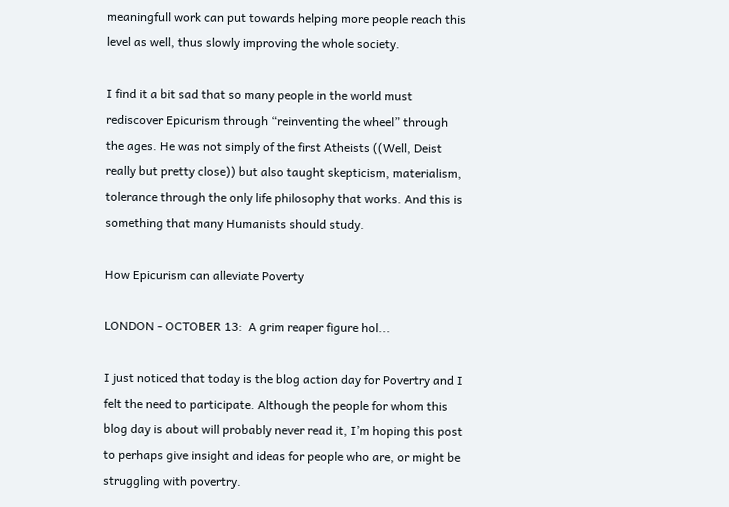meaningfull work can put towards helping more people reach this level as well, thus slowly improving the whole society.

I find it a bit sad that so many people in the world must rediscover Epicurism through “reinventing the wheel” through the ages. He was not simply of the first Atheists ((Well, Deist really but pretty close)) but also taught skepticism, materialism, tolerance through the only life philosophy that works. And this is something that many Humanists should study.

How Epicurism can alleviate Poverty

LONDON - OCTOBER 13:  A grim reaper figure hol...

I just noticed that today is the blog action day for Povertry and I felt the need to participate. Although the people for whom this blog day is about will probably never read it, I’m hoping this post to perhaps give insight and ideas for people who are, or might be struggling with povertry.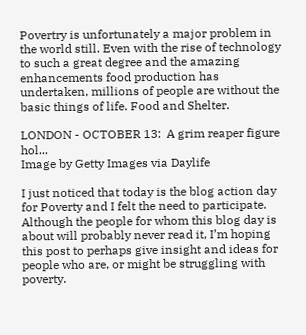Povertry is unfortunately a major problem in the world still. Even with the rise of technology to such a great degree and the amazing enhancements food production has undertaken, millions of people are without the basic things of life. Food and Shelter.

LONDON - OCTOBER 13:  A grim reaper figure hol...
Image by Getty Images via Daylife

I just noticed that today is the blog action day for Poverty and I felt the need to participate. Although the people for whom this blog day is about will probably never read it, I’m hoping this post to perhaps give insight and ideas for people who are, or might be struggling with poverty.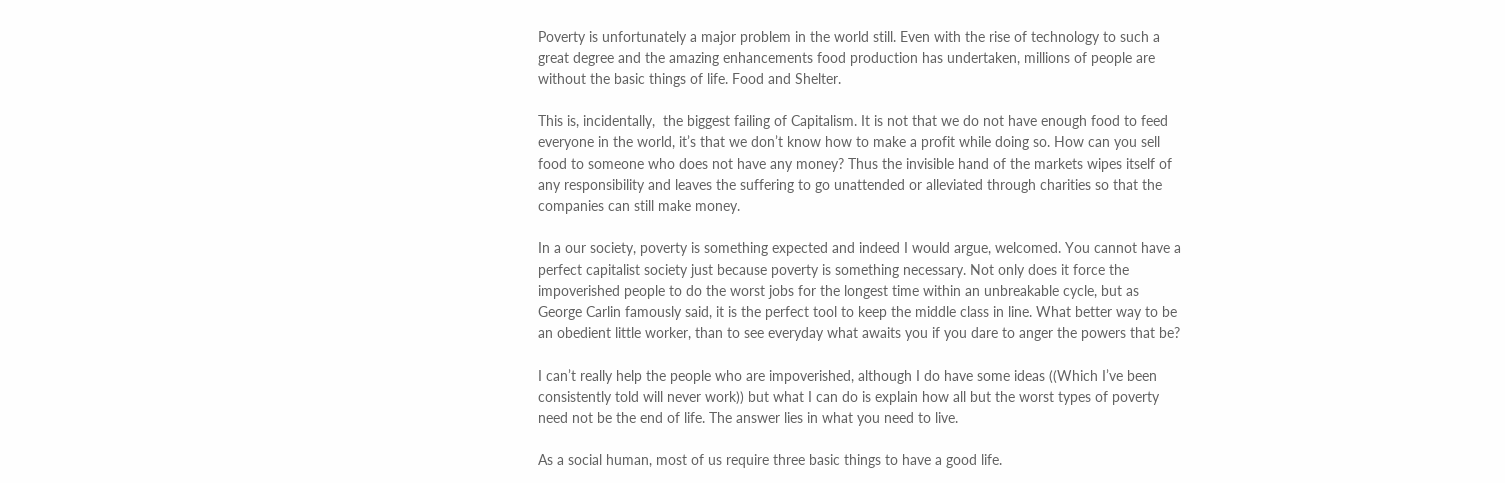Poverty is unfortunately a major problem in the world still. Even with the rise of technology to such a great degree and the amazing enhancements food production has undertaken, millions of people are without the basic things of life. Food and Shelter.

This is, incidentally,  the biggest failing of Capitalism. It is not that we do not have enough food to feed everyone in the world, it’s that we don’t know how to make a profit while doing so. How can you sell food to someone who does not have any money? Thus the invisible hand of the markets wipes itself of any responsibility and leaves the suffering to go unattended or alleviated through charities so that the companies can still make money.

In a our society, poverty is something expected and indeed I would argue, welcomed. You cannot have a perfect capitalist society just because poverty is something necessary. Not only does it force the impoverished people to do the worst jobs for the longest time within an unbreakable cycle, but as George Carlin famously said, it is the perfect tool to keep the middle class in line. What better way to be an obedient little worker, than to see everyday what awaits you if you dare to anger the powers that be?

I can’t really help the people who are impoverished, although I do have some ideas ((Which I’ve been consistently told will never work)) but what I can do is explain how all but the worst types of poverty need not be the end of life. The answer lies in what you need to live.

As a social human, most of us require three basic things to have a good life.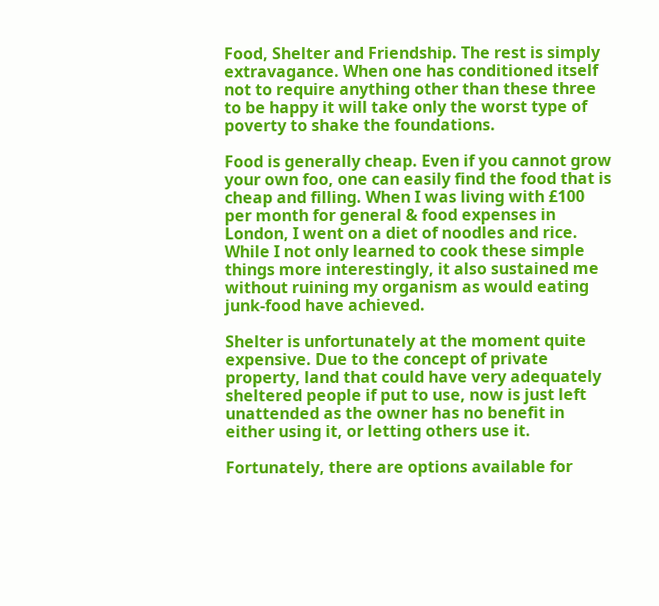Food, Shelter and Friendship. The rest is simply extravagance. When one has conditioned itself not to require anything other than these three to be happy it will take only the worst type of poverty to shake the foundations.

Food is generally cheap. Even if you cannot grow your own foo, one can easily find the food that is cheap and filling. When I was living with £100 per month for general & food expenses in London, I went on a diet of noodles and rice. While I not only learned to cook these simple things more interestingly, it also sustained me without ruining my organism as would eating junk-food have achieved.

Shelter is unfortunately at the moment quite expensive. Due to the concept of private property, land that could have very adequately sheltered people if put to use, now is just left unattended as the owner has no benefit in either using it, or letting others use it.

Fortunately, there are options available for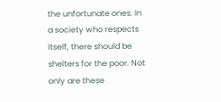the unfortunate ones. In a society who respects itself, there should be shelters for the poor. Not only are these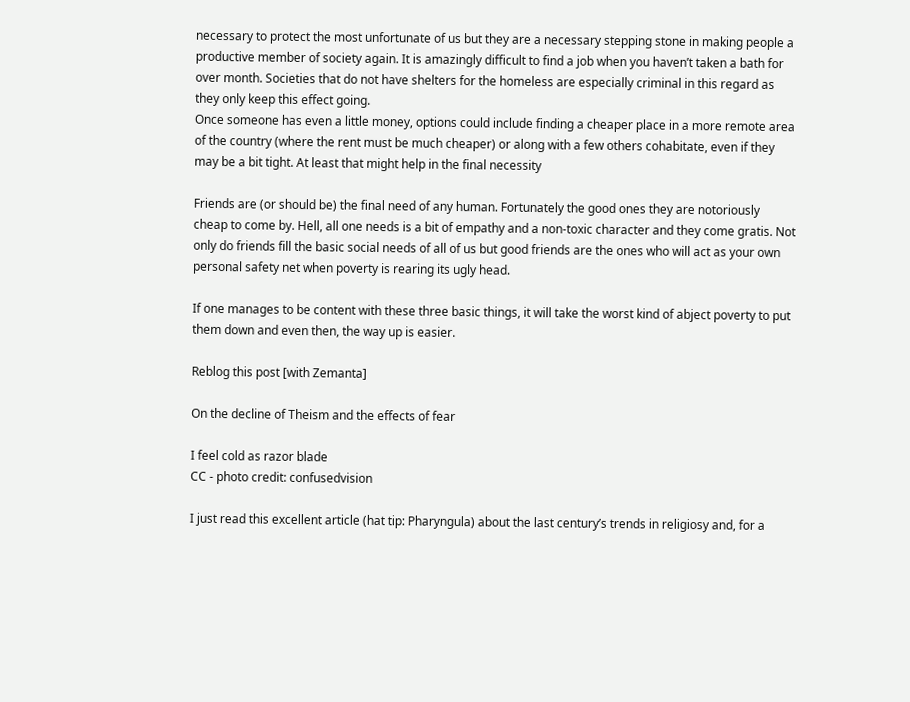necessary to protect the most unfortunate of us but they are a necessary stepping stone in making people a productive member of society again. It is amazingly difficult to find a job when you haven’t taken a bath for over month. Societies that do not have shelters for the homeless are especially criminal in this regard as they only keep this effect going.
Once someone has even a little money, options could include finding a cheaper place in a more remote area of the country (where the rent must be much cheaper) or along with a few others cohabitate, even if they may be a bit tight. At least that might help in the final necessity

Friends are (or should be) the final need of any human. Fortunately the good ones they are notoriously cheap to come by. Hell, all one needs is a bit of empathy and a non-toxic character and they come gratis. Not only do friends fill the basic social needs of all of us but good friends are the ones who will act as your own personal safety net when poverty is rearing its ugly head.

If one manages to be content with these three basic things, it will take the worst kind of abject poverty to put them down and even then, the way up is easier.

Reblog this post [with Zemanta]

On the decline of Theism and the effects of fear

I feel cold as razor blade
CC - photo credit: confusedvision

I just read this excellent article (hat tip: Pharyngula) about the last century’s trends in religiosy and, for a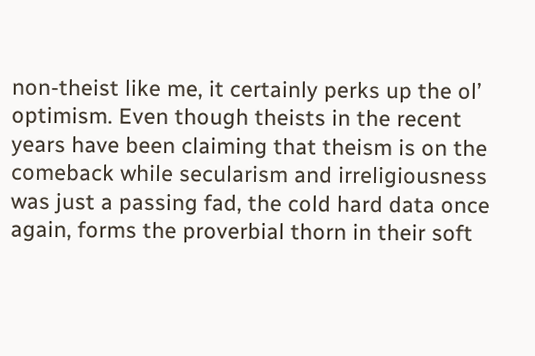non-theist like me, it certainly perks up the ol’ optimism. Even though theists in the recent years have been claiming that theism is on the comeback while secularism and irreligiousness was just a passing fad, the cold hard data once again, forms the proverbial thorn in their soft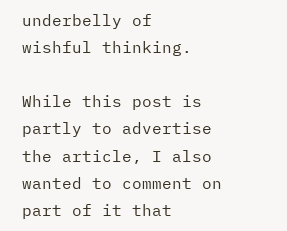underbelly of wishful thinking.

While this post is partly to advertise the article, I also wanted to comment on part of it that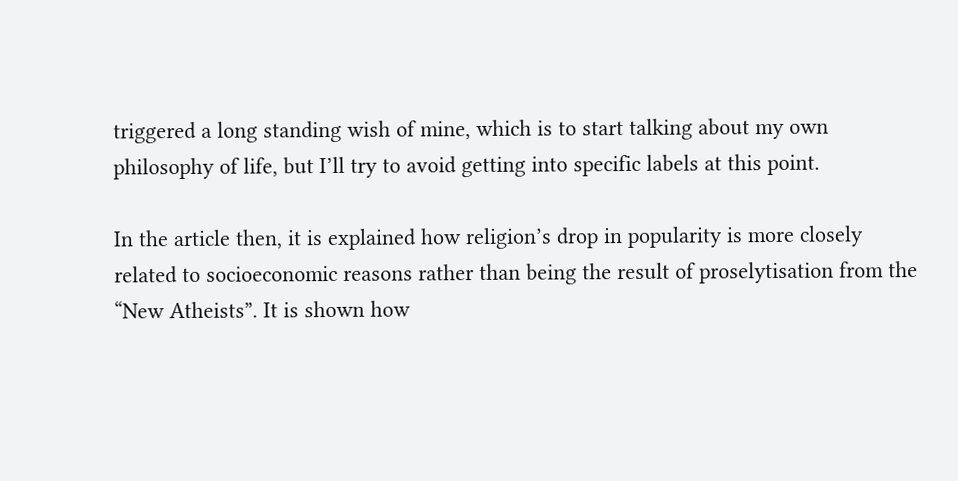triggered a long standing wish of mine, which is to start talking about my own philosophy of life, but I’ll try to avoid getting into specific labels at this point.

In the article then, it is explained how religion’s drop in popularity is more closely related to socioeconomic reasons rather than being the result of proselytisation from the “New Atheists”. It is shown how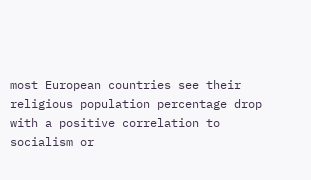most European countries see their religious population percentage drop with a positive correlation to socialism or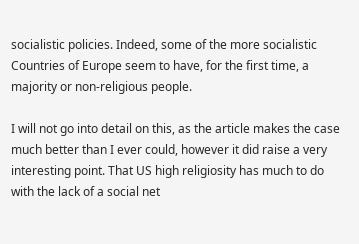socialistic policies. Indeed, some of the more socialistic Countries of Europe seem to have, for the first time, a majority or non-religious people.

I will not go into detail on this, as the article makes the case much better than I ever could, however it did raise a very interesting point. That US high religiosity has much to do with the lack of a social net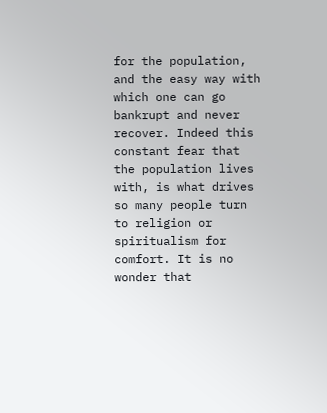for the population, and the easy way with which one can go bankrupt and never recover. Indeed this constant fear that the population lives with, is what drives so many people turn to religion or spiritualism for comfort. It is no wonder that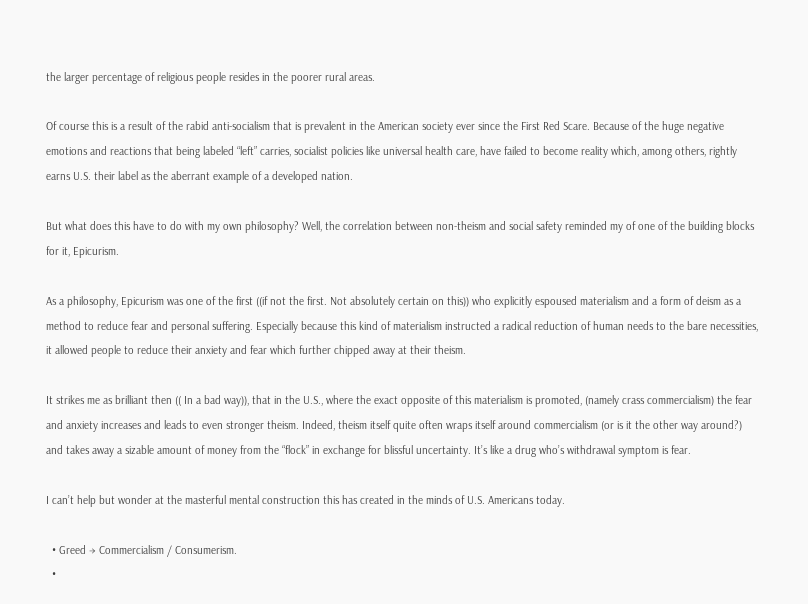the larger percentage of religious people resides in the poorer rural areas.

Of course this is a result of the rabid anti-socialism that is prevalent in the American society ever since the First Red Scare. Because of the huge negative emotions and reactions that being labeled “left” carries, socialist policies like universal health care, have failed to become reality which, among others, rightly earns U.S. their label as the aberrant example of a developed nation.

But what does this have to do with my own philosophy? Well, the correlation between non-theism and social safety reminded my of one of the building blocks for it, Epicurism.

As a philosophy, Epicurism was one of the first ((if not the first. Not absolutely certain on this)) who explicitly espoused materialism and a form of deism as a method to reduce fear and personal suffering. Especially because this kind of materialism instructed a radical reduction of human needs to the bare necessities, it allowed people to reduce their anxiety and fear which further chipped away at their theism.

It strikes me as brilliant then (( In a bad way)), that in the U.S., where the exact opposite of this materialism is promoted, (namely crass commercialism) the fear and anxiety increases and leads to even stronger theism. Indeed, theism itself quite often wraps itself around commercialism (or is it the other way around?) and takes away a sizable amount of money from the “flock” in exchange for blissful uncertainty. It’s like a drug who’s withdrawal symptom is fear.

I can’t help but wonder at the masterful mental construction this has created in the minds of U.S. Americans today.

  • Greed → Commercialism / Consumerism.
  •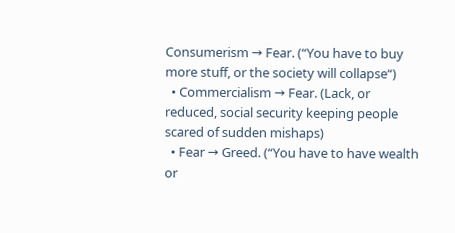Consumerism → Fear. (“You have to buy more stuff, or the society will collapse“)
  • Commercialism → Fear. (Lack, or reduced, social security keeping people scared of sudden mishaps)
  • Fear → Greed. (“You have to have wealth or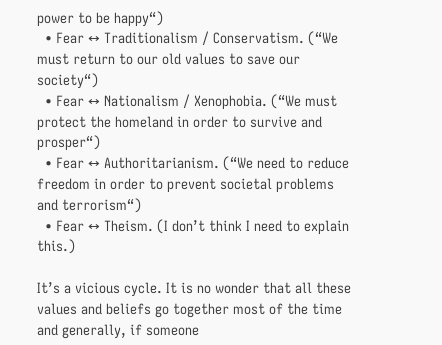power to be happy“)
  • Fear ↔ Traditionalism / Conservatism. (“We must return to our old values to save our society“)
  • Fear ↔ Nationalism / Xenophobia. (“We must protect the homeland in order to survive and prosper“)
  • Fear ↔ Authoritarianism. (“We need to reduce freedom in order to prevent societal problems and terrorism“)
  • Fear ↔ Theism. (I don’t think I need to explain this.)

It’s a vicious cycle. It is no wonder that all these values and beliefs go together most of the time and generally, if someone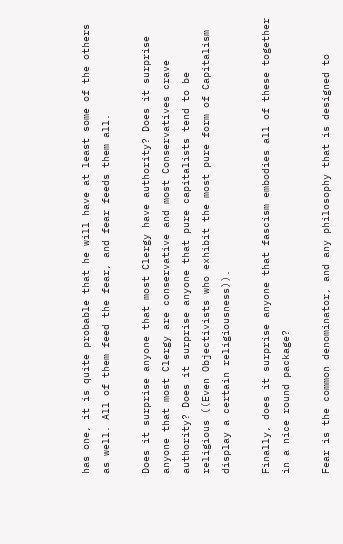has one, it is quite probable that he will have at least some of the others as well. All of them feed the fear, and fear feeds them all.

Does it surprise anyone that most Clergy have authority? Does it surprise anyone that most Clergy are conservative and most Conservatives crave authority? Does it surprise anyone that pure capitalists tend to be religious ((Even Objectivists who exhibit the most pure form of Capitalism display a certain religiousness)).

Finally, does it surprise anyone that fascism embodies all of these together in a nice round package?

Fear is the common denominator, and any philosophy that is designed to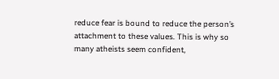reduce fear is bound to reduce the person’s attachment to these values. This is why so many atheists seem confident,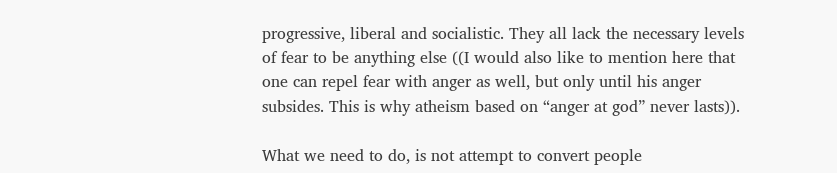progressive, liberal and socialistic. They all lack the necessary levels of fear to be anything else ((I would also like to mention here that one can repel fear with anger as well, but only until his anger subsides. This is why atheism based on “anger at god” never lasts)).

What we need to do, is not attempt to convert people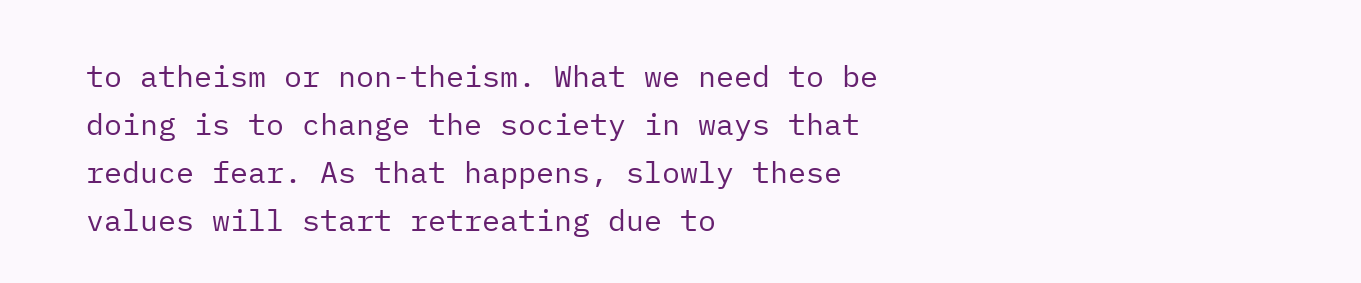to atheism or non-theism. What we need to be doing is to change the society in ways that reduce fear. As that happens, slowly these values will start retreating due to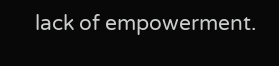lack of empowerment.